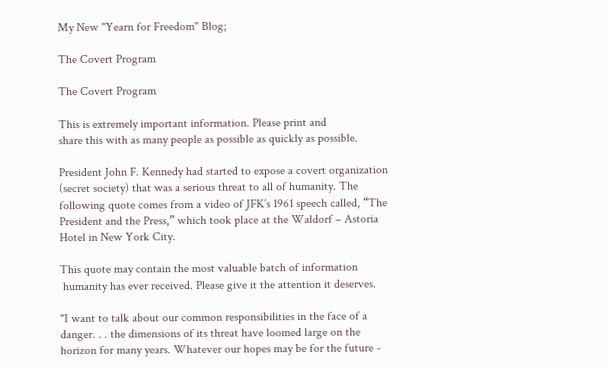My New "Yearn for Freedom" Blog;

The Covert Program

The Covert Program

This is extremely important information. Please print and
share this with as many people as possible as quickly as possible.

President John F. Kennedy had started to expose a covert organization (secret society) that was a serious threat to all of humanity. The following quote comes from a video of JFK’s 1961 speech called, “The President and the Press,” which took place at the Waldorf – Astoria Hotel in New York City.

This quote may contain the most valuable batch of information
 humanity has ever received. Please give it the attention it deserves.

"I want to talk about our common responsibilities in the face of a danger. . . the dimensions of its threat have loomed large on the horizon for many years. Whatever our hopes may be for the future -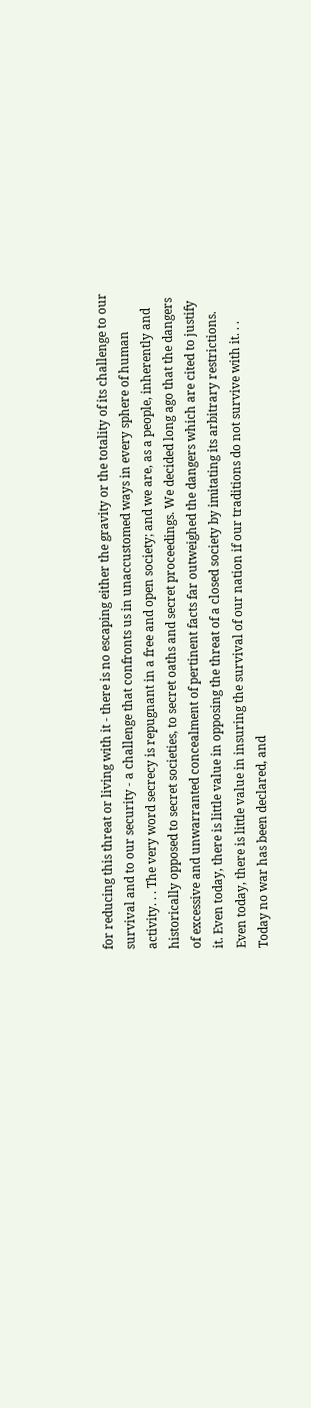for reducing this threat or living with it - there is no escaping either the gravity or the totality of its challenge to our survival and to our security - a challenge that confronts us in unaccustomed ways in every sphere of human activity. . . The very word secrecy is repugnant in a free and open society; and we are, as a people, inherently and historically opposed to secret societies, to secret oaths and secret proceedings. We decided long ago that the dangers of excessive and unwarranted concealment of pertinent facts far outweighed the dangers which are cited to justify it. Even today, there is little value in opposing the threat of a closed society by imitating its arbitrary restrictions. Even today, there is little value in insuring the survival of our nation if our traditions do not survive with it. . . Today no war has been declared, and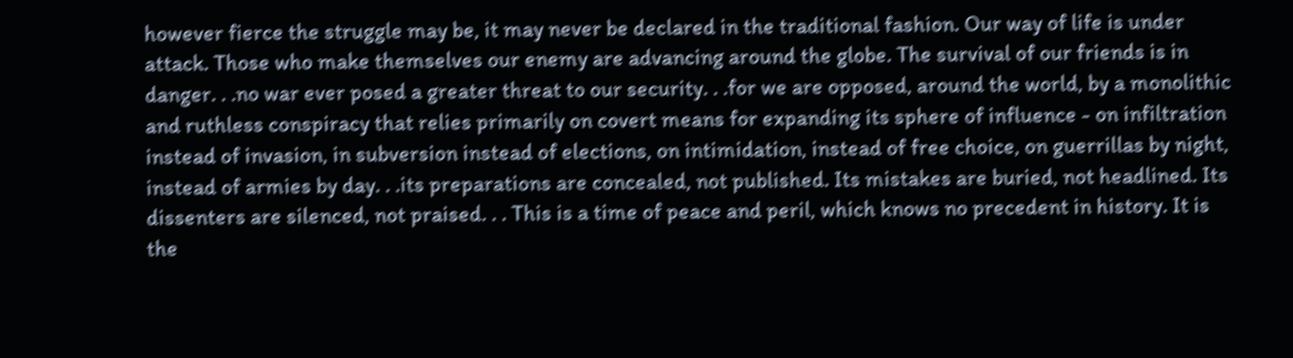however fierce the struggle may be, it may never be declared in the traditional fashion. Our way of life is under attack. Those who make themselves our enemy are advancing around the globe. The survival of our friends is in danger. . .no war ever posed a greater threat to our security. . .for we are opposed, around the world, by a monolithic and ruthless conspiracy that relies primarily on covert means for expanding its sphere of influence - on infiltration instead of invasion, in subversion instead of elections, on intimidation, instead of free choice, on guerrillas by night, instead of armies by day. . .its preparations are concealed, not published. Its mistakes are buried, not headlined. Its dissenters are silenced, not praised. . . This is a time of peace and peril, which knows no precedent in history. It is the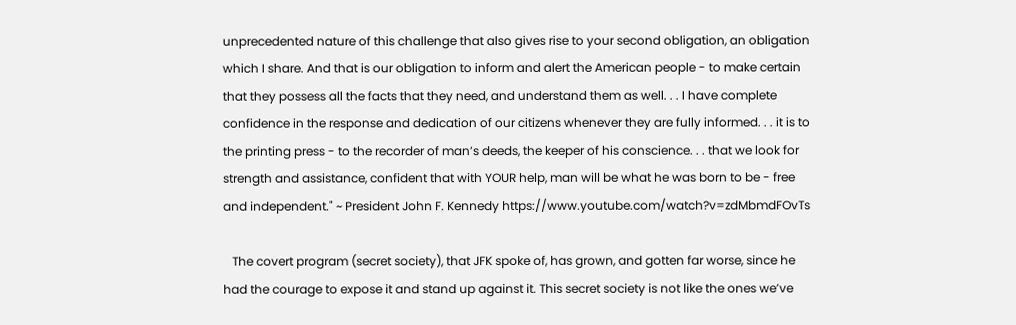unprecedented nature of this challenge that also gives rise to your second obligation, an obligation which I share. And that is our obligation to inform and alert the American people - to make certain that they possess all the facts that they need, and understand them as well. . . I have complete confidence in the response and dedication of our citizens whenever they are fully informed. . . it is to the printing press - to the recorder of man’s deeds, the keeper of his conscience. . . that we look for strength and assistance, confident that with YOUR help, man will be what he was born to be - free and independent." ~ President John F. Kennedy https://www.youtube.com/watch?v=zdMbmdFOvTs

   The covert program (secret society), that JFK spoke of, has grown, and gotten far worse, since he had the courage to expose it and stand up against it. This secret society is not like the ones we’ve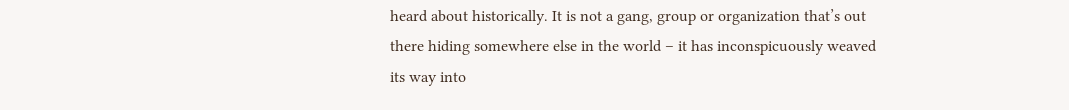heard about historically. It is not a gang, group or organization that’s out there hiding somewhere else in the world – it has inconspicuously weaved its way into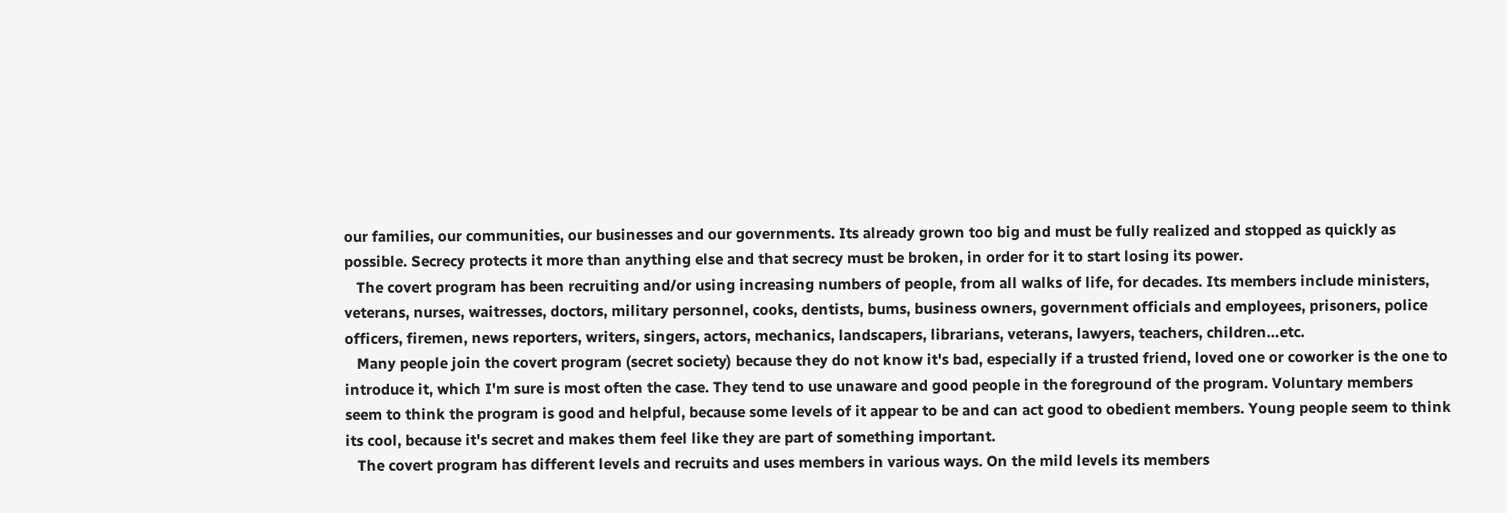our families, our communities, our businesses and our governments. Its already grown too big and must be fully realized and stopped as quickly as possible. Secrecy protects it more than anything else and that secrecy must be broken, in order for it to start losing its power.
   The covert program has been recruiting and/or using increasing numbers of people, from all walks of life, for decades. Its members include ministers, veterans, nurses, waitresses, doctors, military personnel, cooks, dentists, bums, business owners, government officials and employees, prisoners, police officers, firemen, news reporters, writers, singers, actors, mechanics, landscapers, librarians, veterans, lawyers, teachers, children…etc.
   Many people join the covert program (secret society) because they do not know it's bad, especially if a trusted friend, loved one or coworker is the one to introduce it, which I'm sure is most often the case. They tend to use unaware and good people in the foreground of the program. Voluntary members seem to think the program is good and helpful, because some levels of it appear to be and can act good to obedient members. Young people seem to think its cool, because it's secret and makes them feel like they are part of something important.
   The covert program has different levels and recruits and uses members in various ways. On the mild levels its members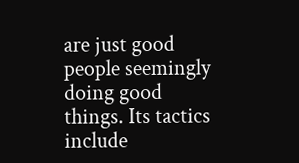are just good people seemingly doing good things. Its tactics include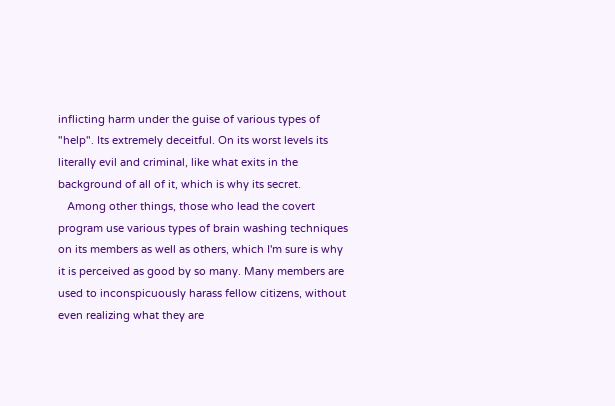inflicting harm under the guise of various types of "help". Its extremely deceitful. On its worst levels its literally evil and criminal, like what exits in the background of all of it, which is why its secret.
   Among other things, those who lead the covert program use various types of brain washing techniques on its members as well as others, which I'm sure is why it is perceived as good by so many. Many members are used to inconspicuously harass fellow citizens, without even realizing what they are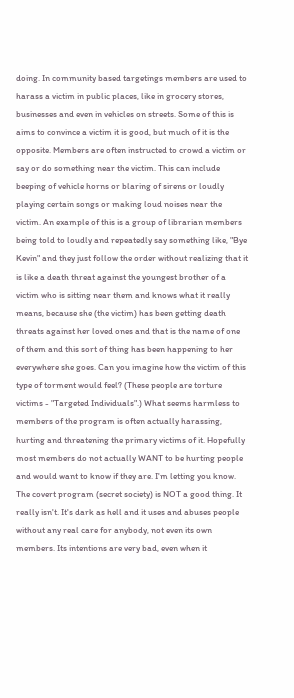doing. In community based targetings members are used to harass a victim in public places, like in grocery stores, businesses and even in vehicles on streets. Some of this is aims to convince a victim it is good, but much of it is the opposite. Members are often instructed to crowd a victim or say or do something near the victim. This can include beeping of vehicle horns or blaring of sirens or loudly playing certain songs or making loud noises near the victim. An example of this is a group of librarian members being told to loudly and repeatedly say something like, "Bye Kevin" and they just follow the order without realizing that it is like a death threat against the youngest brother of a victim who is sitting near them and knows what it really means, because she (the victim) has been getting death threats against her loved ones and that is the name of one of them and this sort of thing has been happening to her everywhere she goes. Can you imagine how the victim of this type of torment would feel? (These people are torture victims - "Targeted Individuals".) What seems harmless to members of the program is often actually harassing, hurting and threatening the primary victims of it. Hopefully most members do not actually WANT to be hurting people and would want to know if they are. I'm letting you know. The covert program (secret society) is NOT a good thing. It really isn't. It's dark as hell and it uses and abuses people without any real care for anybody, not even its own members. Its intentions are very bad, even when it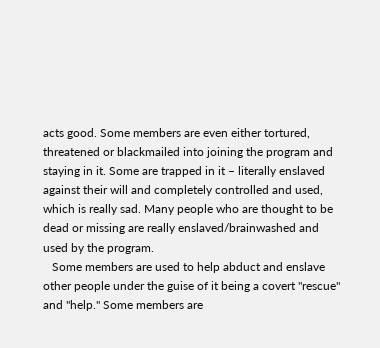acts good. Some members are even either tortured, threatened or blackmailed into joining the program and staying in it. Some are trapped in it – literally enslaved against their will and completely controlled and used, which is really sad. Many people who are thought to be dead or missing are really enslaved/brainwashed and used by the program.
   Some members are used to help abduct and enslave other people under the guise of it being a covert "rescue" and "help." Some members are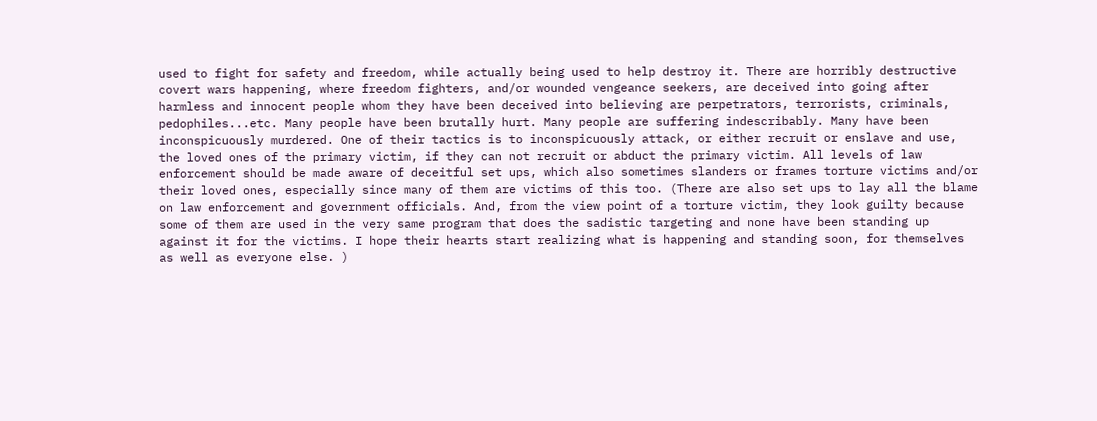used to fight for safety and freedom, while actually being used to help destroy it. There are horribly destructive covert wars happening, where freedom fighters, and/or wounded vengeance seekers, are deceived into going after harmless and innocent people whom they have been deceived into believing are perpetrators, terrorists, criminals, pedophiles...etc. Many people have been brutally hurt. Many people are suffering indescribably. Many have been inconspicuously murdered. One of their tactics is to inconspicuously attack, or either recruit or enslave and use, the loved ones of the primary victim, if they can not recruit or abduct the primary victim. All levels of law enforcement should be made aware of deceitful set ups, which also sometimes slanders or frames torture victims and/or their loved ones, especially since many of them are victims of this too. (There are also set ups to lay all the blame on law enforcement and government officials. And, from the view point of a torture victim, they look guilty because some of them are used in the very same program that does the sadistic targeting and none have been standing up against it for the victims. I hope their hearts start realizing what is happening and standing soon, for themselves as well as everyone else. )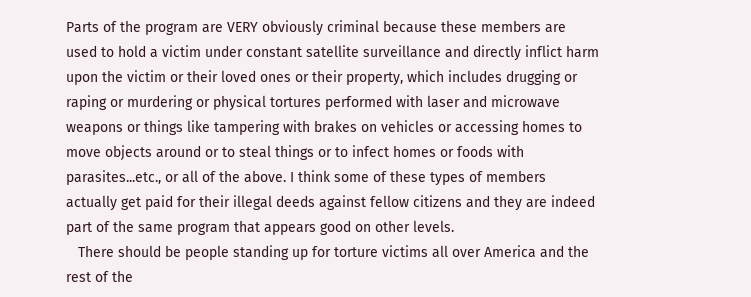Parts of the program are VERY obviously criminal because these members are used to hold a victim under constant satellite surveillance and directly inflict harm upon the victim or their loved ones or their property, which includes drugging or raping or murdering or physical tortures performed with laser and microwave weapons or things like tampering with brakes on vehicles or accessing homes to move objects around or to steal things or to infect homes or foods with parasites...etc., or all of the above. I think some of these types of members actually get paid for their illegal deeds against fellow citizens and they are indeed part of the same program that appears good on other levels.
   There should be people standing up for torture victims all over America and the rest of the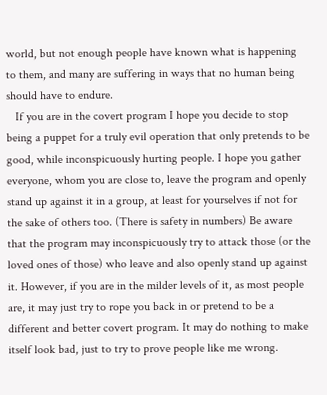world, but not enough people have known what is happening to them, and many are suffering in ways that no human being should have to endure.
   If you are in the covert program I hope you decide to stop being a puppet for a truly evil operation that only pretends to be good, while inconspicuously hurting people. I hope you gather everyone, whom you are close to, leave the program and openly stand up against it in a group, at least for yourselves if not for the sake of others too. (There is safety in numbers) Be aware that the program may inconspicuously try to attack those (or the loved ones of those) who leave and also openly stand up against it. However, if you are in the milder levels of it, as most people are, it may just try to rope you back in or pretend to be a different and better covert program. It may do nothing to make itself look bad, just to try to prove people like me wrong.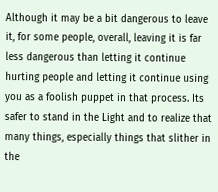Although it may be a bit dangerous to leave it, for some people, overall, leaving it is far less dangerous than letting it continue hurting people and letting it continue using you as a foolish puppet in that process. Its safer to stand in the Light and to realize that many things, especially things that slither in the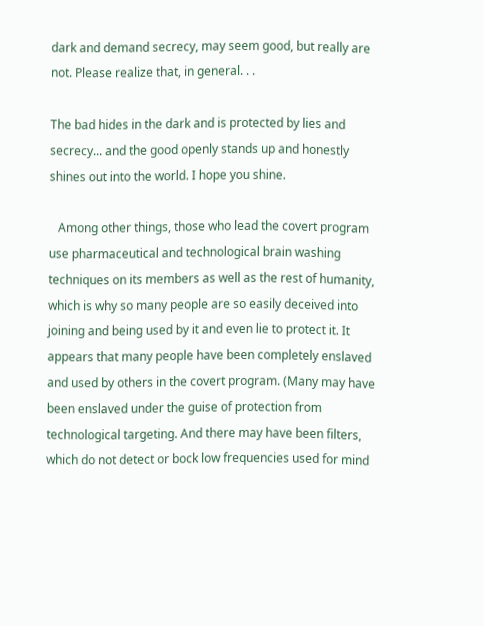dark and demand secrecy, may seem good, but really are not. Please realize that, in general. . .

The bad hides in the dark and is protected by lies and secrecy... and the good openly stands up and honestly shines out into the world. I hope you shine.

   Among other things, those who lead the covert program use pharmaceutical and technological brain washing techniques on its members as well as the rest of humanity, which is why so many people are so easily deceived into joining and being used by it and even lie to protect it. It appears that many people have been completely enslaved and used by others in the covert program. (Many may have been enslaved under the guise of protection from technological targeting. And there may have been filters, which do not detect or bock low frequencies used for mind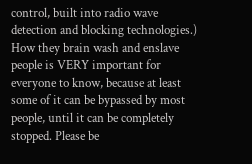control, built into radio wave detection and blocking technologies.) How they brain wash and enslave people is VERY important for everyone to know, because at least some of it can be bypassed by most people, until it can be completely stopped. Please be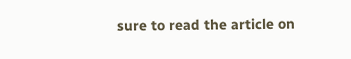sure to read the article on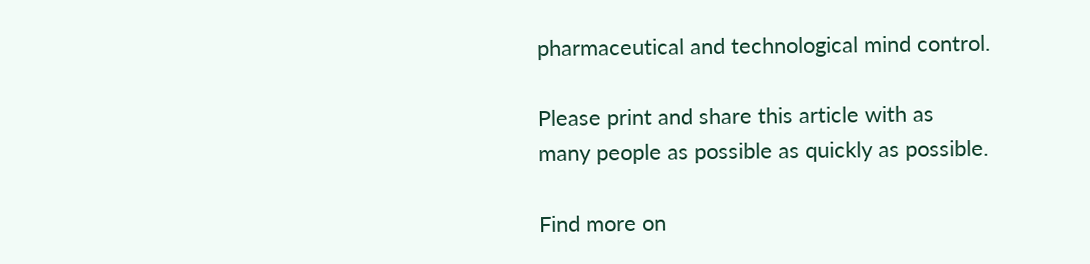pharmaceutical and technological mind control.

Please print and share this article with as
many people as possible as quickly as possible.

Find more on